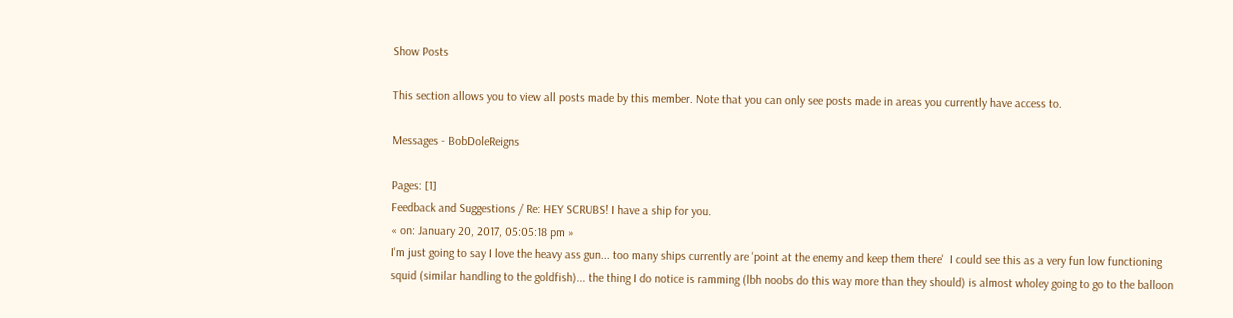Show Posts

This section allows you to view all posts made by this member. Note that you can only see posts made in areas you currently have access to.

Messages - BobDoleReigns

Pages: [1]
Feedback and Suggestions / Re: HEY SCRUBS! I have a ship for you.
« on: January 20, 2017, 05:05:18 pm »
I'm just going to say I love the heavy ass gun... too many ships currently are 'point at the enemy and keep them there'  I could see this as a very fun low functioning squid (similar handling to the goldfish)... the thing I do notice is ramming (lbh noobs do this way more than they should) is almost wholey going to go to the balloon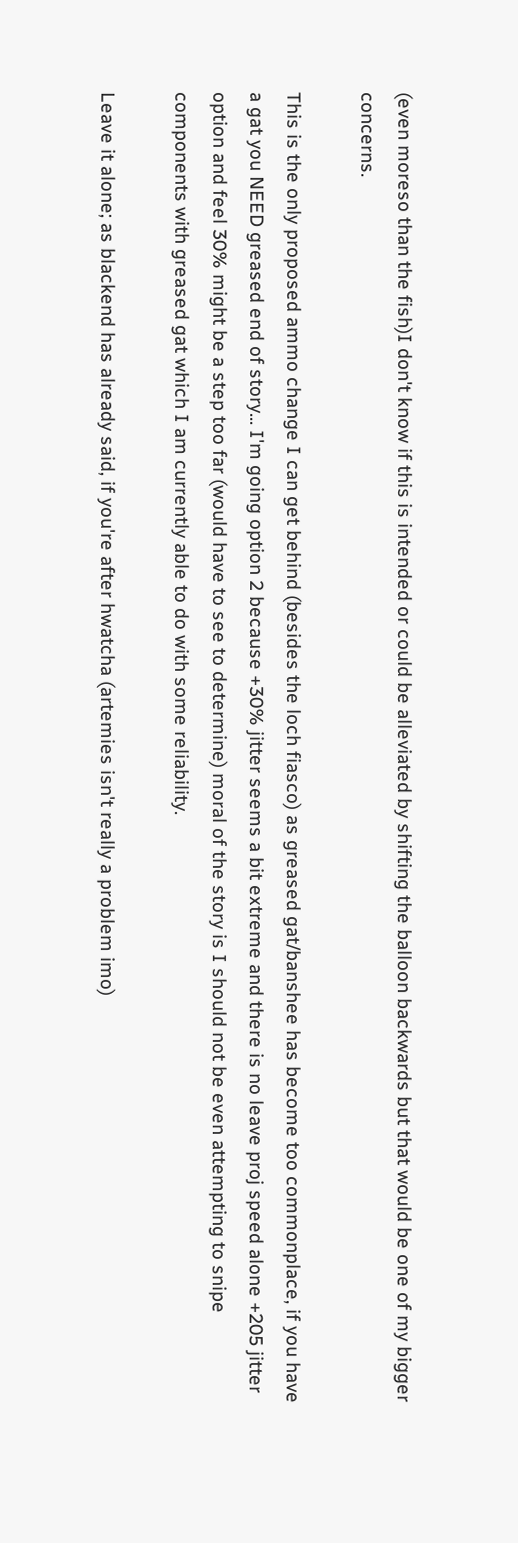(even moreso than the fish)I don't know if this is intended or could be alleviated by shifting the balloon backwards but that would be one of my bigger concerns.

This is the only proposed ammo change I can get behind (besides the loch fiasco) as greased gat/banshee has become too commonplace, if you have  a gat you NEED greased end of story... I'm going option 2 because +30% jitter seems a bit extreme and there is no leave proj speed alone +205 jitter option and feel 30% might be a step too far (would have to see to determine) moral of the story is I should not be even attempting to snipe components with greased gat which I am currently able to do with some reliability.

Leave it alone; as blackend has already said, if you're after hwatcha (artemies isn't really a problem imo)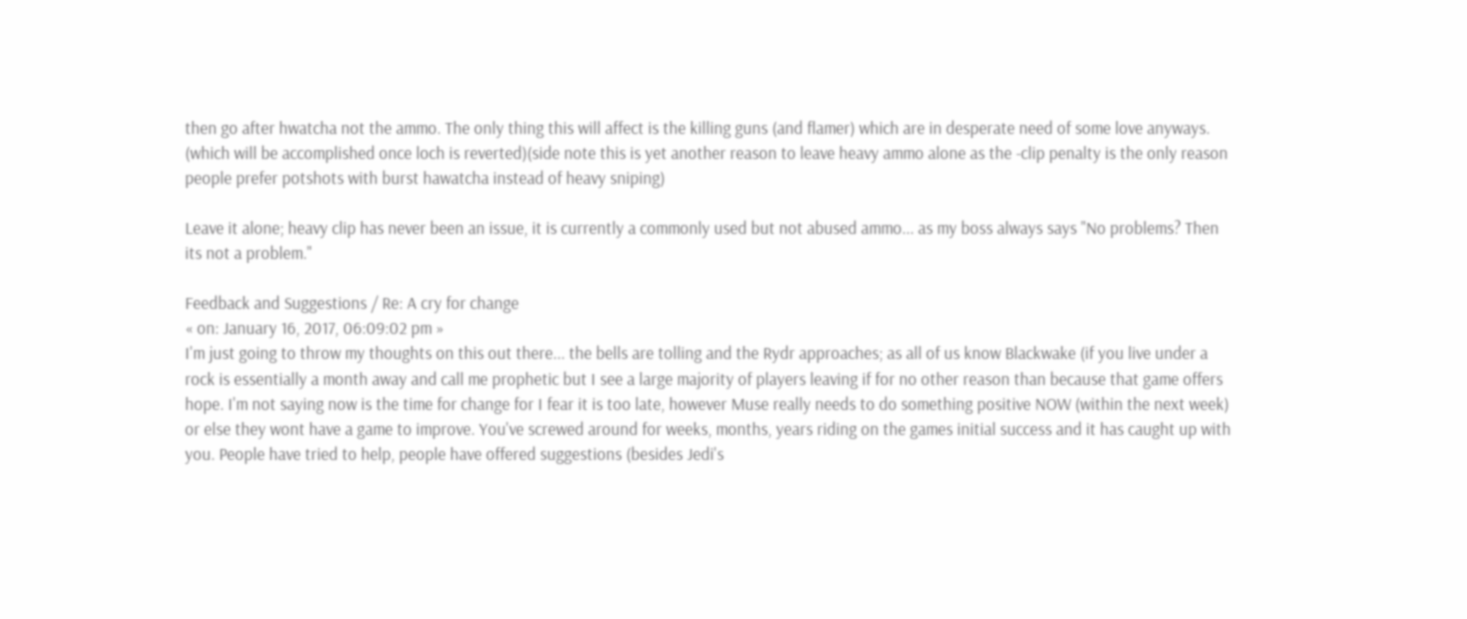then go after hwatcha not the ammo. The only thing this will affect is the killing guns (and flamer) which are in desperate need of some love anyways. (which will be accomplished once loch is reverted)(side note this is yet another reason to leave heavy ammo alone as the -clip penalty is the only reason people prefer potshots with burst hawatcha instead of heavy sniping)

Leave it alone; heavy clip has never been an issue, it is currently a commonly used but not abused ammo... as my boss always says "No problems? Then its not a problem."

Feedback and Suggestions / Re: A cry for change
« on: January 16, 2017, 06:09:02 pm »
I'm just going to throw my thoughts on this out there... the bells are tolling and the Rydr approaches; as all of us know Blackwake (if you live under a rock is essentially a month away and call me prophetic but I see a large majority of players leaving if for no other reason than because that game offers hope. I'm not saying now is the time for change for I fear it is too late, however Muse really needs to do something positive NOW (within the next week) or else they wont have a game to improve. You've screwed around for weeks, months, years riding on the games initial success and it has caught up with you. People have tried to help, people have offered suggestions (besides Jedi's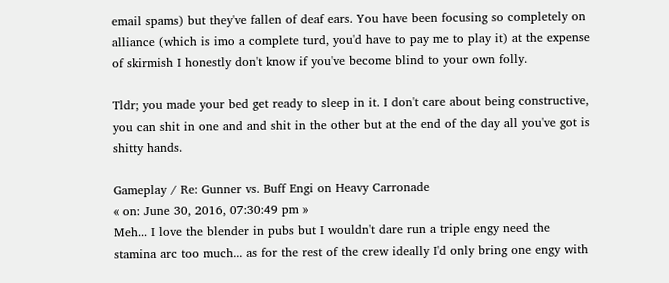email spams) but they've fallen of deaf ears. You have been focusing so completely on alliance (which is imo a complete turd, you'd have to pay me to play it) at the expense of skirmish I honestly don't know if you've become blind to your own folly.

Tldr; you made your bed get ready to sleep in it. I don't care about being constructive, you can shit in one and and shit in the other but at the end of the day all you've got is shitty hands.

Gameplay / Re: Gunner vs. Buff Engi on Heavy Carronade
« on: June 30, 2016, 07:30:49 pm »
Meh... I love the blender in pubs but I wouldn't dare run a triple engy need the stamina arc too much... as for the rest of the crew ideally I'd only bring one engy with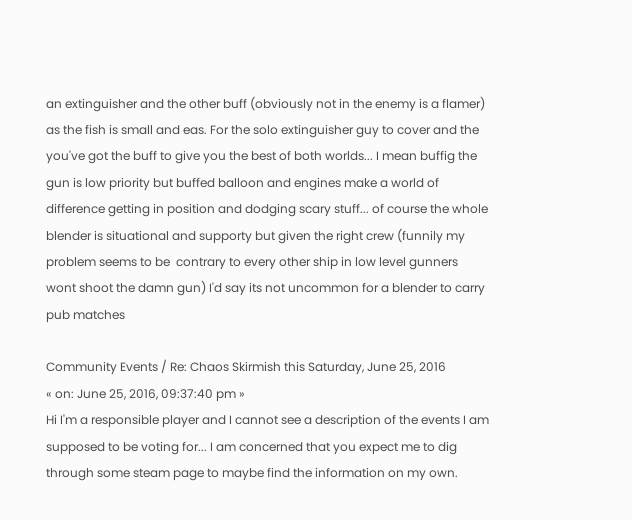an extinguisher and the other buff (obviously not in the enemy is a flamer) as the fish is small and eas. For the solo extinguisher guy to cover and the you've got the buff to give you the best of both worlds... I mean buffig the gun is low priority but buffed balloon and engines make a world of difference getting in position and dodging scary stuff... of course the whole blender is situational and supporty but given the right crew (funnily my problem seems to be  contrary to every other ship in low level gunners wont shoot the damn gun) I'd say its not uncommon for a blender to carry pub matches

Community Events / Re: Chaos Skirmish this Saturday, June 25, 2016
« on: June 25, 2016, 09:37:40 pm »
Hi I'm a responsible player and I cannot see a description of the events I am supposed to be voting for... I am concerned that you expect me to dig through some steam page to maybe find the information on my own.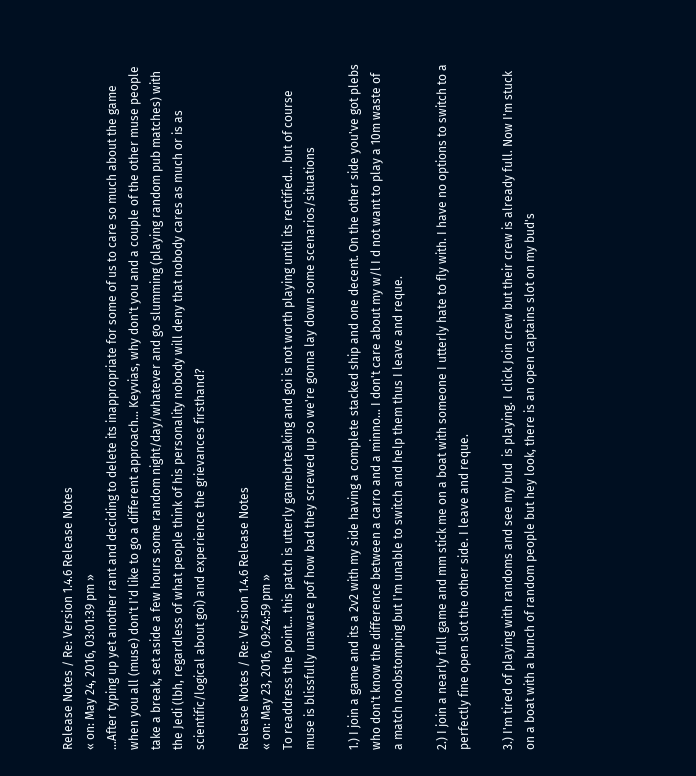Release Notes / Re: Version 1.4.6 Release Notes
« on: May 24, 2016, 03:01:39 pm »
...After typing up yet another rant and deciding to delete its inappropriate for some of us to care so much about the game when you all (muse) don't I'd like to go a different approach... Keyvias, why don't you and a couple of the other muse people take a break, set aside a few hours some random night/day/whatever and go slumming (playing random pub matches) with the Jedi (lbh, regardless of what people think of his personality nobody will deny that nobody cares as much or is as scientific/logical about goi) and experience the grievances firsthand?

Release Notes / Re: Version 1.4.6 Release Notes
« on: May 23, 2016, 09:24:59 pm »
To readdress the point... this patch is utterly gamebrteaking and goi is not worth playing until its rectified... but of course muse is blissfully unaware pof how bad they screwed up so we're gonna lay down some scenarios/situations

1.) I join a game and its a 2v2 with my side having a complete stacked ship and one decent. On the other side you've got plebs who don't know the difference between a carro and a minno... I don't care about my w/l I d not want to play a 10m waste of a match noobstomping but I'm unable to switch and help them thus I leave and reque.

2.) I join a nearly full game and mm stick me on a boat with someone I utterly hate to fly with. I have no options to switch to a perfectly fine open slot the other side. I leave and reque.

3.) I'm tired of playing with randoms and see my bud  is playing. I click Join crew but their crew is already full. Now I'm stuck on a boat with a bunch of random people but hey look, there is an open captains slot on my bud's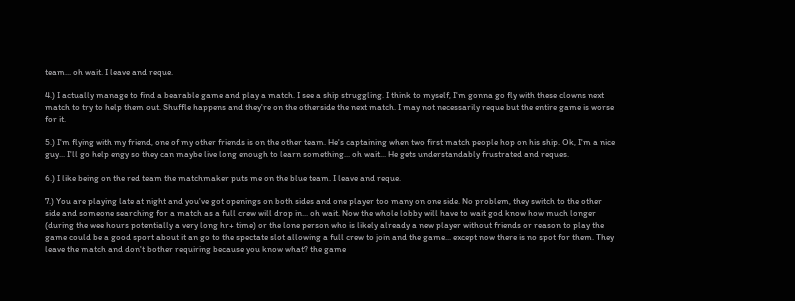team... oh wait. I leave and reque.

4.) I actually manage to find a bearable game and play a match. I see a ship struggling. I think to myself, I'm gonna go fly with these clowns next match to try to help them out. Shuffle happens and they're on the otherside the next match. I may not necessarily reque but the entire game is worse for it.

5.) I'm flying with my friend, one of my other friends is on the other team. He's captaining when two first match people hop on his ship. Ok, I'm a nice guy... I'll go help engy so they can maybe live long enough to learn something... oh wait... He gets understandably frustrated and reques.

6.) I like being on the red team the matchmaker puts me on the blue team. I leave and reque.

7.) You are playing late at night and you've got openings on both sides and one player too many on one side. No problem, they switch to the other side and someone searching for a match as a full crew will drop in... oh wait. Now the whole lobby will have to wait god know how much longer (during the wee hours potentially a very long hr+ time) or the lone person who is likely already a new player without friends or reason to play the game could be a good sport about it an go to the spectate slot allowing a full crew to join and the game... except now there is no spot for them. They leave the match and don't bother requiring because you know what? the game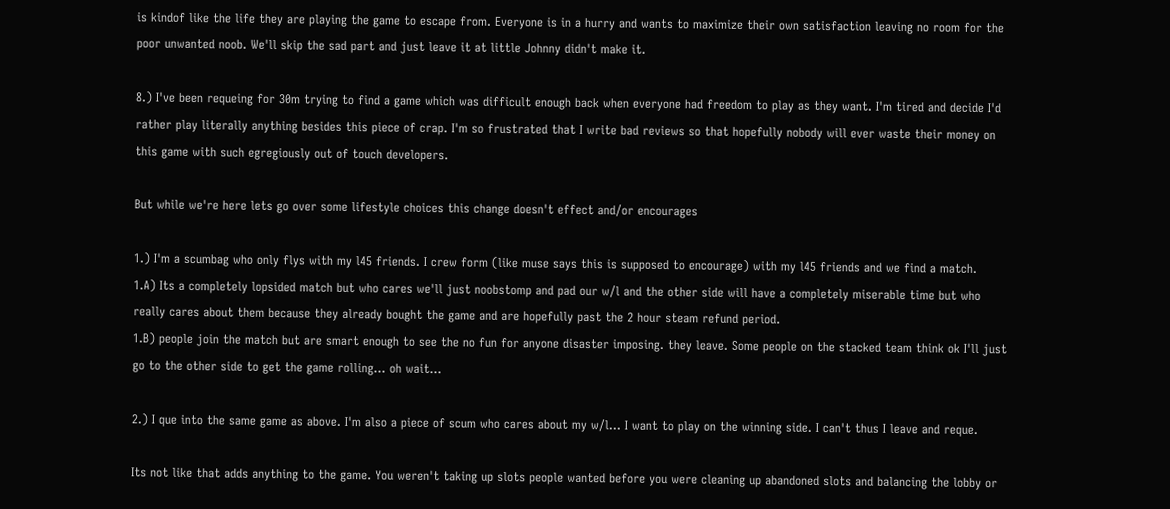is kindof like the life they are playing the game to escape from. Everyone is in a hurry and wants to maximize their own satisfaction leaving no room for the poor unwanted noob. We'll skip the sad part and just leave it at little Johnny didn't make it.

8.) I've been requeing for 30m trying to find a game which was difficult enough back when everyone had freedom to play as they want. I'm tired and decide I'd rather play literally anything besides this piece of crap. I'm so frustrated that I write bad reviews so that hopefully nobody will ever waste their money on this game with such egregiously out of touch developers.

But while we're here lets go over some lifestyle choices this change doesn't effect and/or encourages

1.) I'm a scumbag who only flys with my l45 friends. I crew form (like muse says this is supposed to encourage) with my l45 friends and we find a match.
1.A) Its a completely lopsided match but who cares we'll just noobstomp and pad our w/l and the other side will have a completely miserable time but who really cares about them because they already bought the game and are hopefully past the 2 hour steam refund period.
1.B) people join the match but are smart enough to see the no fun for anyone disaster imposing. they leave. Some people on the stacked team think ok I'll just go to the other side to get the game rolling... oh wait...

2.) I que into the same game as above. I'm also a piece of scum who cares about my w/l... I want to play on the winning side. I can't thus I leave and reque.

Its not like that adds anything to the game. You weren't taking up slots people wanted before you were cleaning up abandoned slots and balancing the lobby or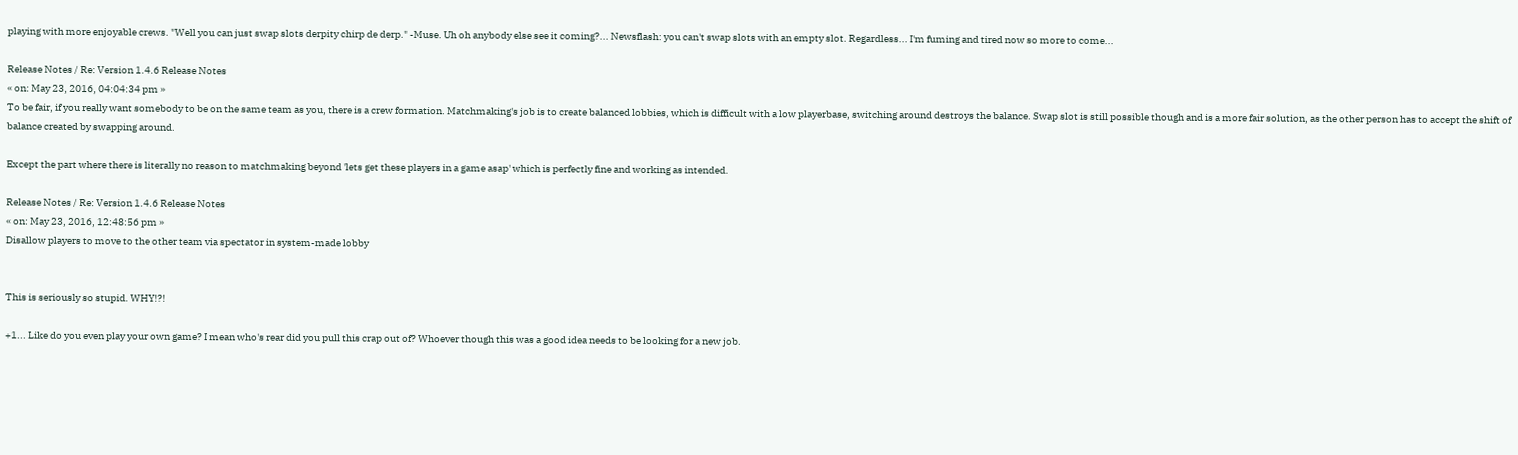playing with more enjoyable crews. "Well you can just swap slots derpity chirp de derp." -Muse. Uh oh anybody else see it coming?... Newsflash: you can't swap slots with an empty slot. Regardless... I'm fuming and tired now so more to come...

Release Notes / Re: Version 1.4.6 Release Notes
« on: May 23, 2016, 04:04:34 pm »
To be fair, if you really want somebody to be on the same team as you, there is a crew formation. Matchmaking's job is to create balanced lobbies, which is difficult with a low playerbase, switching around destroys the balance. Swap slot is still possible though and is a more fair solution, as the other person has to accept the shift of balance created by swapping around.

Except the part where there is literally no reason to matchmaking beyond 'lets get these players in a game asap' which is perfectly fine and working as intended.

Release Notes / Re: Version 1.4.6 Release Notes
« on: May 23, 2016, 12:48:56 pm »
Disallow players to move to the other team via spectator in system-made lobby


This is seriously so stupid. WHY!?!

+1... Like do you even play your own game? I mean who's rear did you pull this crap out of? Whoever though this was a good idea needs to be looking for a new job.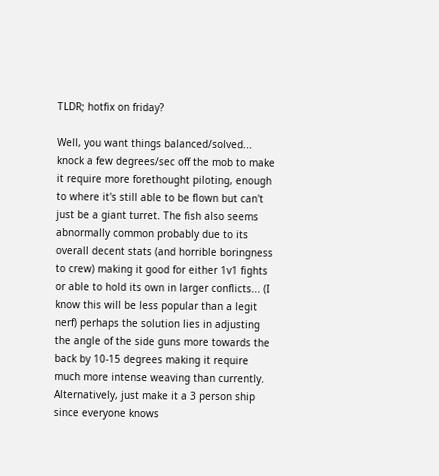TLDR; hotfix on friday?

Well, you want things balanced/solved... knock a few degrees/sec off the mob to make it require more forethought piloting, enough to where it's still able to be flown but can't just be a giant turret. The fish also seems abnormally common probably due to its overall decent stats (and horrible boringness to crew) making it good for either 1v1 fights or able to hold its own in larger conflicts... (I know this will be less popular than a legit nerf) perhaps the solution lies in adjusting the angle of the side guns more towards the back by 10-15 degrees making it require much more intense weaving than currently. Alternatively, just make it a 3 person ship since everyone knows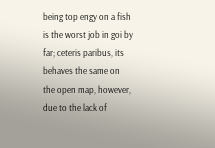being top engy on a fish is the worst job in goi by far; ceteris paribus, its behaves the same on the open map, however, due to the lack of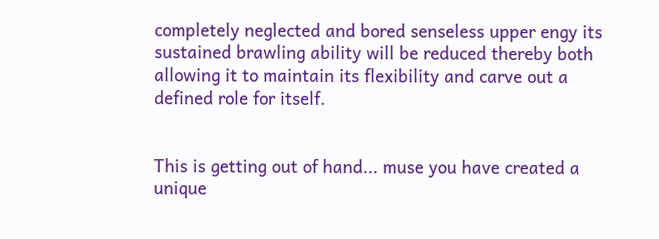completely neglected and bored senseless upper engy its sustained brawling ability will be reduced thereby both allowing it to maintain its flexibility and carve out a defined role for itself.


This is getting out of hand... muse you have created a unique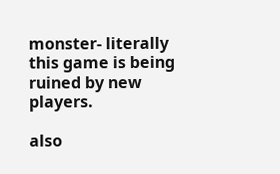monster- literally this game is being ruined by new players.

also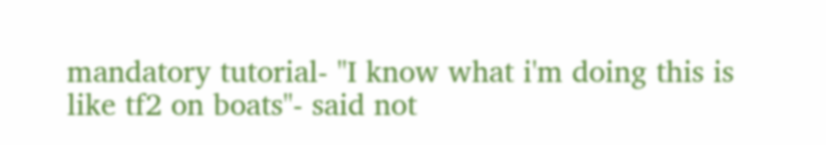mandatory tutorial- "I know what i'm doing this is like tf2 on boats"- said not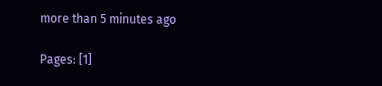more than 5 minutes ago

Pages: [1]